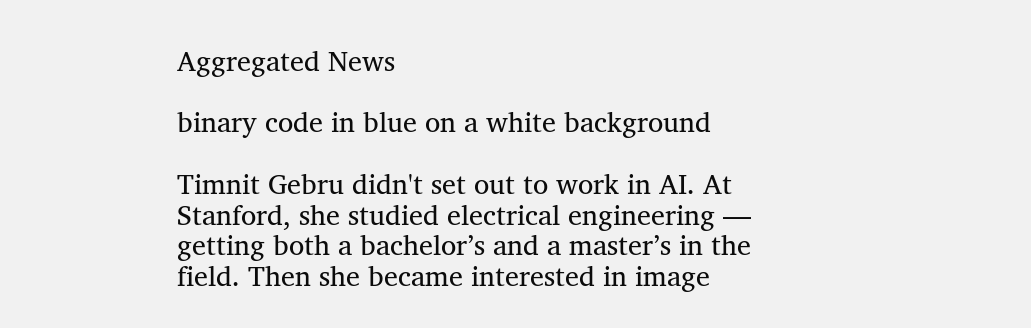Aggregated News

binary code in blue on a white background

Timnit Gebru didn't set out to work in AI. At Stanford, she studied electrical engineering — getting both a bachelor’s and a master’s in the field. Then she became interested in image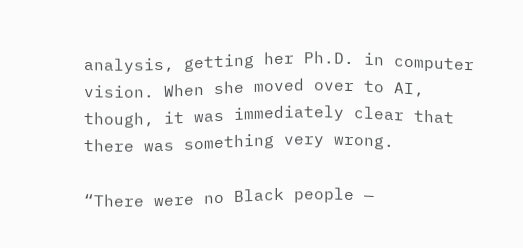analysis, getting her Ph.D. in computer vision. When she moved over to AI, though, it was immediately clear that there was something very wrong.

“There were no Black people —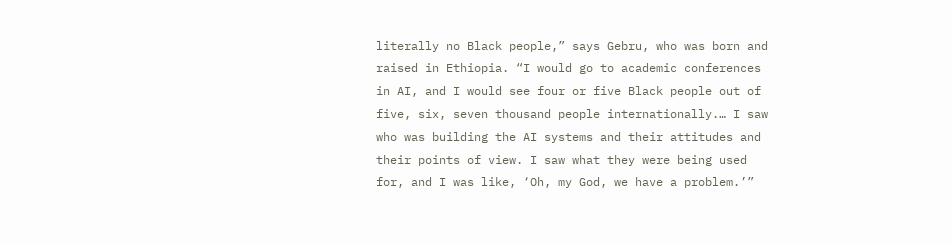literally no Black people,” says Gebru, who was born and raised in Ethiopia. “I would go to academic conferences in AI, and I would see four or five Black people out of five, six, seven thousand people internationally.… I saw who was building the AI systems and their attitudes and their points of view. I saw what they were being used for, and I was like, ‘Oh, my God, we have a problem.’”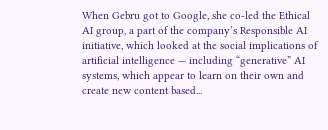When Gebru got to Google, she co-led the Ethical AI group, a part of the company’s Responsible AI initiative, which looked at the social implications of artificial intelligence — including “generative” AI systems, which appear to learn on their own and create new content based...